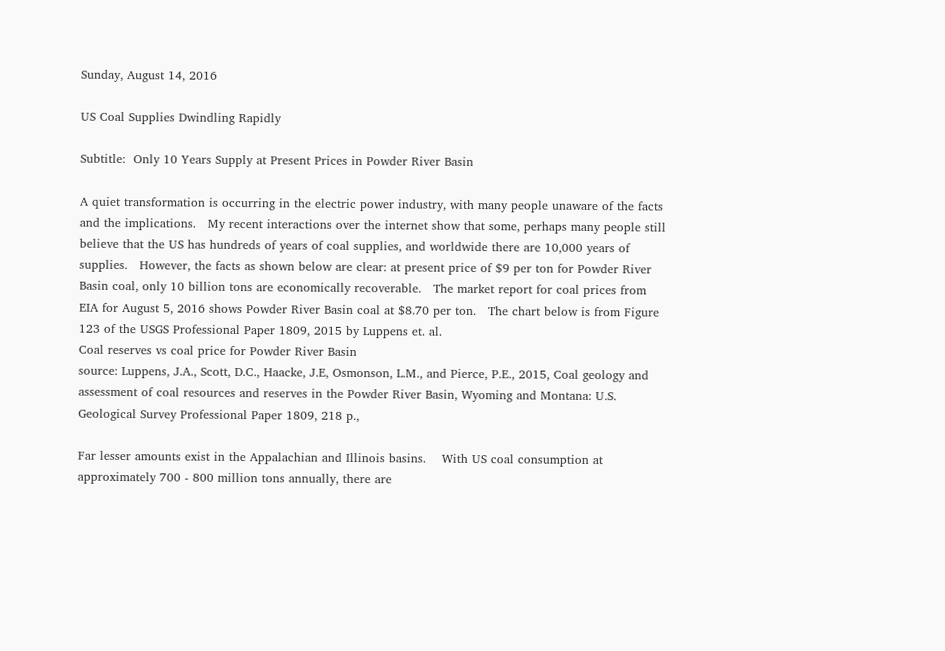Sunday, August 14, 2016

US Coal Supplies Dwindling Rapidly

Subtitle:  Only 10 Years Supply at Present Prices in Powder River Basin

A quiet transformation is occurring in the electric power industry, with many people unaware of the facts and the implications.   My recent interactions over the internet show that some, perhaps many people still believe that the US has hundreds of years of coal supplies, and worldwide there are 10,000 years of supplies.   However, the facts as shown below are clear: at present price of $9 per ton for Powder River Basin coal, only 10 billion tons are economically recoverable.   The market report for coal prices from EIA for August 5, 2016 shows Powder River Basin coal at $8.70 per ton.   The chart below is from Figure 123 of the USGS Professional Paper 1809, 2015 by Luppens et. al.
Coal reserves vs coal price for Powder River Basin
source: Luppens, J.A., Scott, D.C., Haacke, J.E, Osmonson, L.M., and Pierce, P.E., 2015, Coal geology and assessment of coal resources and reserves in the Powder River Basin, Wyoming and Montana: U.S. Geological Survey Professional Paper 1809, 218 p.,

Far lesser amounts exist in the Appalachian and Illinois basins.    With US coal consumption at approximately 700 - 800 million tons annually, there are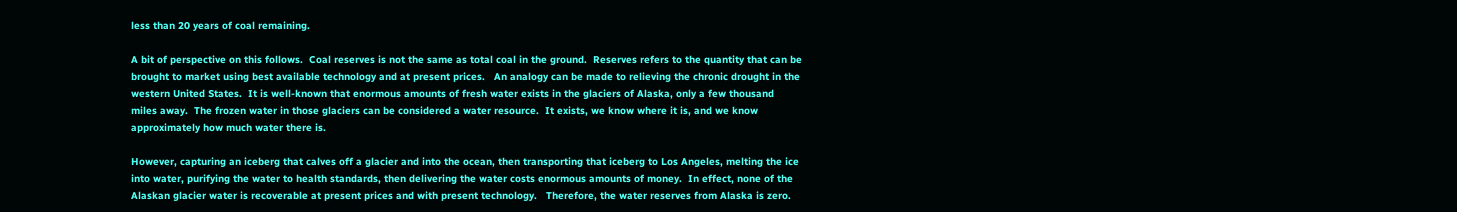less than 20 years of coal remaining.

A bit of perspective on this follows.  Coal reserves is not the same as total coal in the ground.  Reserves refers to the quantity that can be brought to market using best available technology and at present prices.   An analogy can be made to relieving the chronic drought in the western United States.  It is well-known that enormous amounts of fresh water exists in the glaciers of Alaska, only a few thousand miles away.  The frozen water in those glaciers can be considered a water resource.  It exists, we know where it is, and we know approximately how much water there is.

However, capturing an iceberg that calves off a glacier and into the ocean, then transporting that iceberg to Los Angeles, melting the ice into water, purifying the water to health standards, then delivering the water costs enormous amounts of money.  In effect, none of the Alaskan glacier water is recoverable at present prices and with present technology.   Therefore, the water reserves from Alaska is zero.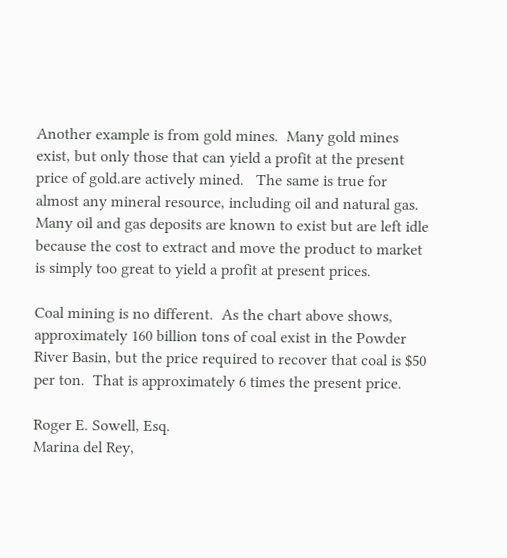Another example is from gold mines.  Many gold mines exist, but only those that can yield a profit at the present price of gold.are actively mined.   The same is true for almost any mineral resource, including oil and natural gas.  Many oil and gas deposits are known to exist but are left idle because the cost to extract and move the product to market is simply too great to yield a profit at present prices.

Coal mining is no different.  As the chart above shows, approximately 160 billion tons of coal exist in the Powder River Basin, but the price required to recover that coal is $50 per ton.  That is approximately 6 times the present price.

Roger E. Sowell, Esq.
Marina del Rey,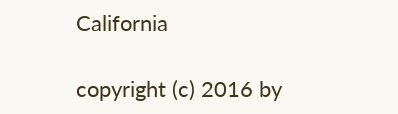California

copyright (c) 2016 by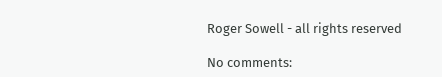Roger Sowell - all rights reserved

No comments: